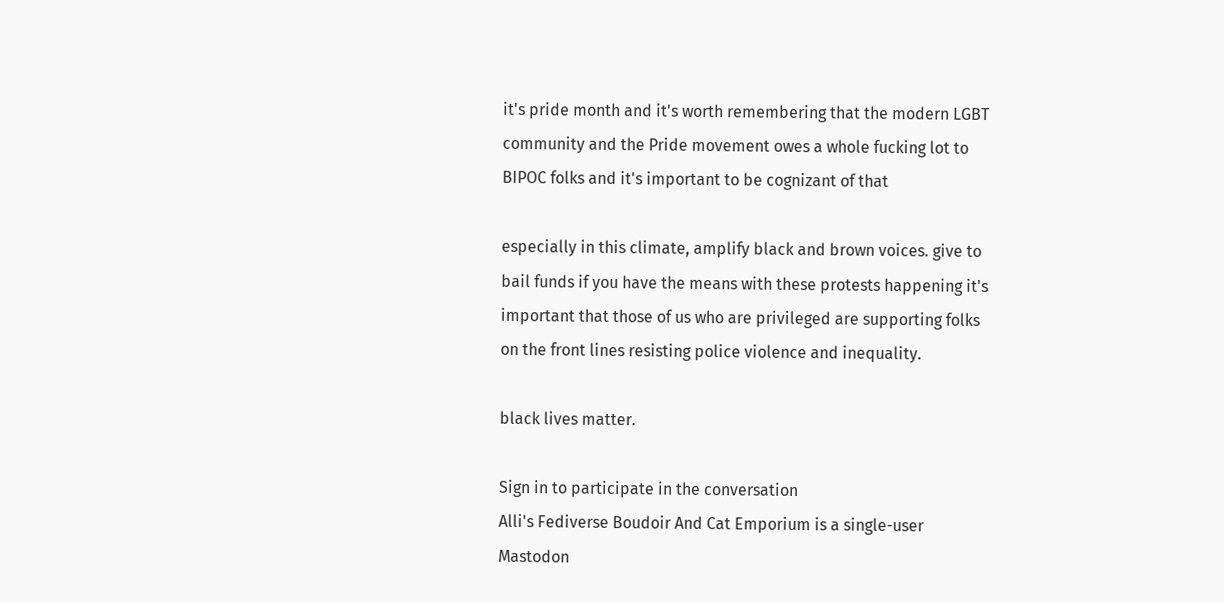it's pride month and it's worth remembering that the modern LGBT community and the Pride movement owes a whole fucking lot to BIPOC folks and it's important to be cognizant of that

especially in this climate, amplify black and brown voices. give to bail funds if you have the means with these protests happening it's important that those of us who are privileged are supporting folks on the front lines resisting police violence and inequality.

black lives matter.

Sign in to participate in the conversation
Alli's Fediverse Boudoir And Cat Emporium is a single-user Mastodon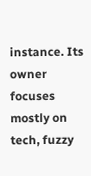instance. Its owner focuses mostly on tech, fuzzy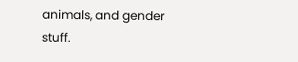animals, and gender stuff.